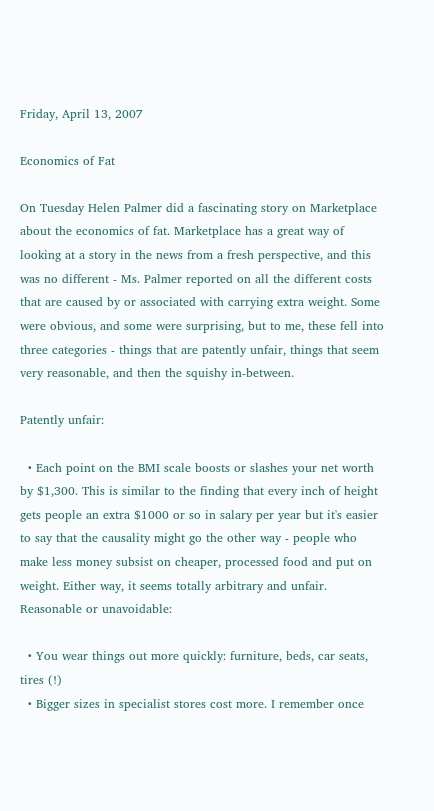Friday, April 13, 2007

Economics of Fat

On Tuesday Helen Palmer did a fascinating story on Marketplace about the economics of fat. Marketplace has a great way of looking at a story in the news from a fresh perspective, and this was no different - Ms. Palmer reported on all the different costs that are caused by or associated with carrying extra weight. Some were obvious, and some were surprising, but to me, these fell into three categories - things that are patently unfair, things that seem very reasonable, and then the squishy in-between.

Patently unfair:

  • Each point on the BMI scale boosts or slashes your net worth by $1,300. This is similar to the finding that every inch of height gets people an extra $1000 or so in salary per year but it's easier to say that the causality might go the other way - people who make less money subsist on cheaper, processed food and put on weight. Either way, it seems totally arbitrary and unfair.
Reasonable or unavoidable:

  • You wear things out more quickly: furniture, beds, car seats, tires (!)
  • Bigger sizes in specialist stores cost more. I remember once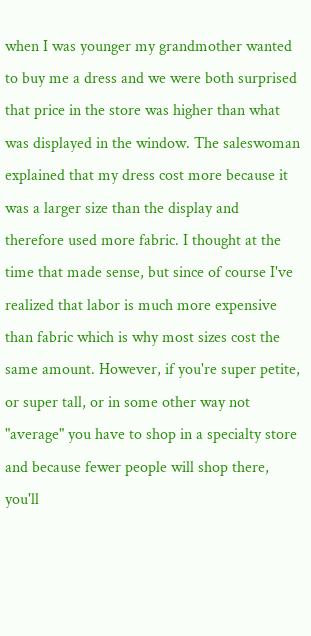when I was younger my grandmother wanted to buy me a dress and we were both surprised that price in the store was higher than what was displayed in the window. The saleswoman explained that my dress cost more because it was a larger size than the display and therefore used more fabric. I thought at the time that made sense, but since of course I've realized that labor is much more expensive than fabric which is why most sizes cost the same amount. However, if you're super petite, or super tall, or in some other way not "average" you have to shop in a specialty store and because fewer people will shop there, you'll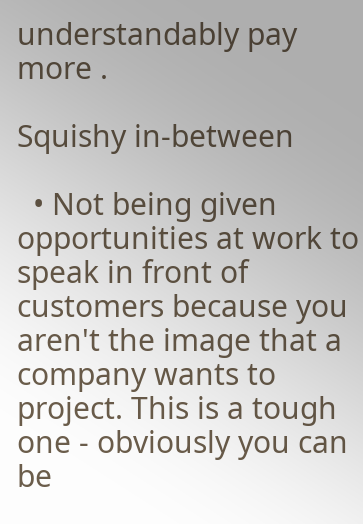understandably pay more .

Squishy in-between

  • Not being given opportunities at work to speak in front of customers because you aren't the image that a company wants to project. This is a tough one - obviously you can be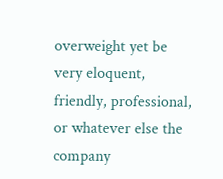overweight yet be very eloquent, friendly, professional, or whatever else the company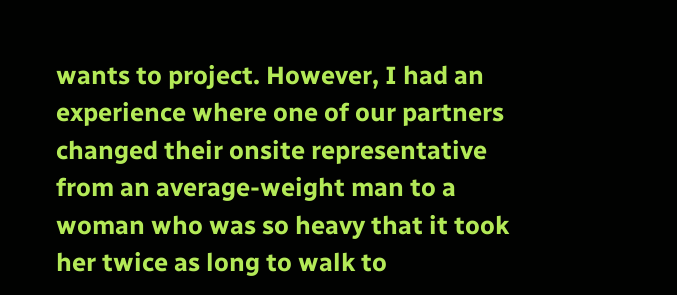wants to project. However, I had an experience where one of our partners changed their onsite representative from an average-weight man to a woman who was so heavy that it took her twice as long to walk to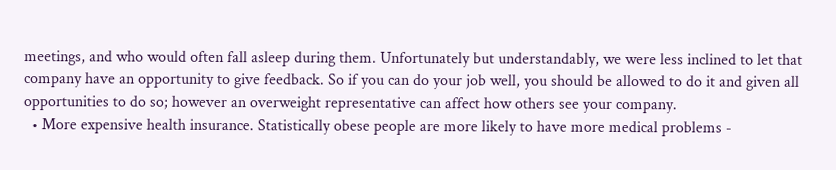meetings, and who would often fall asleep during them. Unfortunately but understandably, we were less inclined to let that company have an opportunity to give feedback. So if you can do your job well, you should be allowed to do it and given all opportunities to do so; however an overweight representative can affect how others see your company.
  • More expensive health insurance. Statistically obese people are more likely to have more medical problems -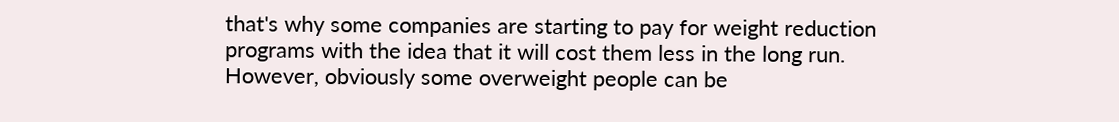that's why some companies are starting to pay for weight reduction programs with the idea that it will cost them less in the long run. However, obviously some overweight people can be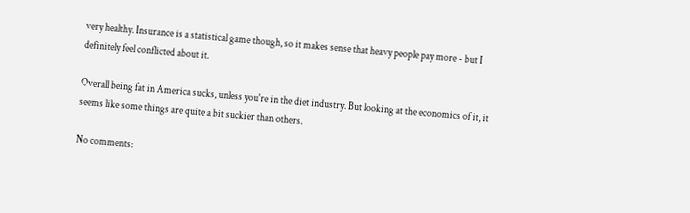very healthy. Insurance is a statistical game though, so it makes sense that heavy people pay more - but I definitely feel conflicted about it.

Overall being fat in America sucks, unless you're in the diet industry. But looking at the economics of it, it seems like some things are quite a bit suckier than others.

No comments: